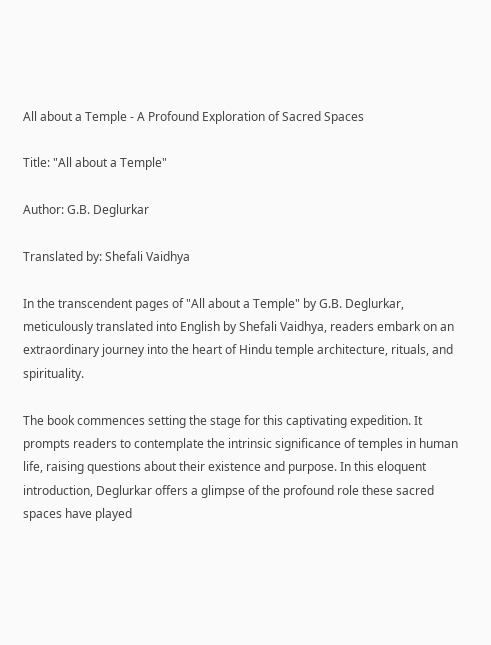All about a Temple - A Profound Exploration of Sacred Spaces

Title: "All about a Temple"

Author: G.B. Deglurkar

Translated by: Shefali Vaidhya

In the transcendent pages of "All about a Temple" by G.B. Deglurkar, meticulously translated into English by Shefali Vaidhya, readers embark on an extraordinary journey into the heart of Hindu temple architecture, rituals, and spirituality.

The book commences setting the stage for this captivating expedition. It prompts readers to contemplate the intrinsic significance of temples in human life, raising questions about their existence and purpose. In this eloquent introduction, Deglurkar offers a glimpse of the profound role these sacred spaces have played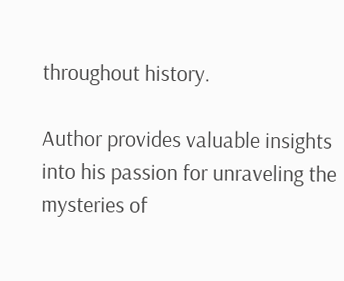throughout history.

Author provides valuable insights into his passion for unraveling the mysteries of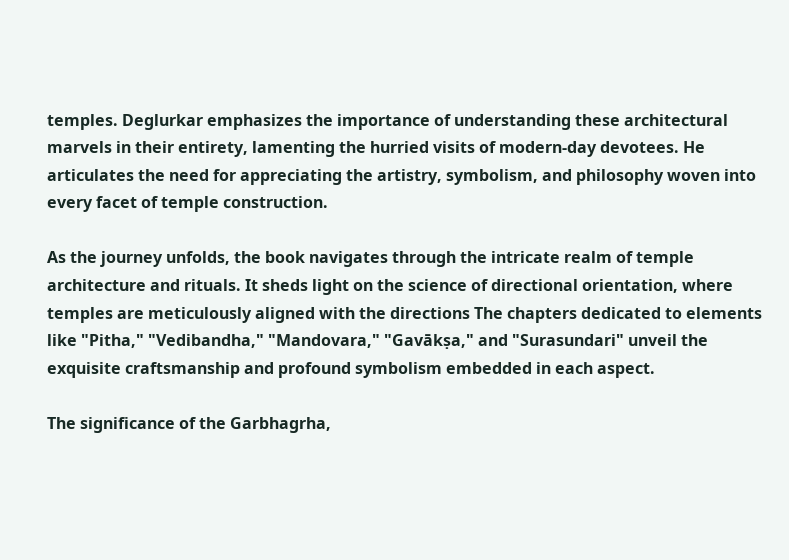temples. Deglurkar emphasizes the importance of understanding these architectural marvels in their entirety, lamenting the hurried visits of modern-day devotees. He articulates the need for appreciating the artistry, symbolism, and philosophy woven into every facet of temple construction.

As the journey unfolds, the book navigates through the intricate realm of temple architecture and rituals. It sheds light on the science of directional orientation, where temples are meticulously aligned with the directions The chapters dedicated to elements like "Pitha," "Vedibandha," "Mandovara," "Gavākṣa," and "Surasundari" unveil the exquisite craftsmanship and profound symbolism embedded in each aspect.

The significance of the Garbhagrha,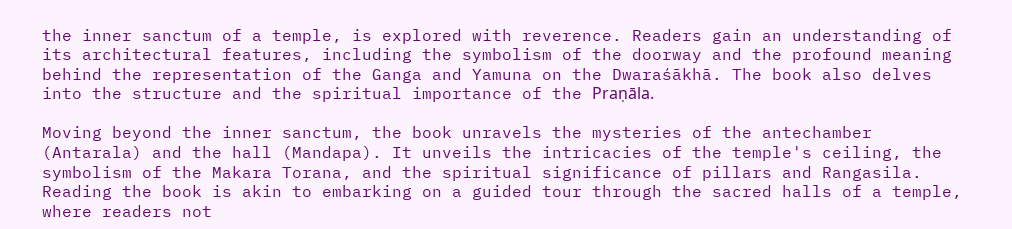the inner sanctum of a temple, is explored with reverence. Readers gain an understanding of its architectural features, including the symbolism of the doorway and the profound meaning behind the representation of the Ganga and Yamuna on the Dwaraśākhā. The book also delves into the structure and the spiritual importance of the Praṇāla.

Moving beyond the inner sanctum, the book unravels the mysteries of the antechamber (Antarala) and the hall (Mandapa). It unveils the intricacies of the temple's ceiling, the symbolism of the Makara Torana, and the spiritual significance of pillars and Rangasila. Reading the book is akin to embarking on a guided tour through the sacred halls of a temple, where readers not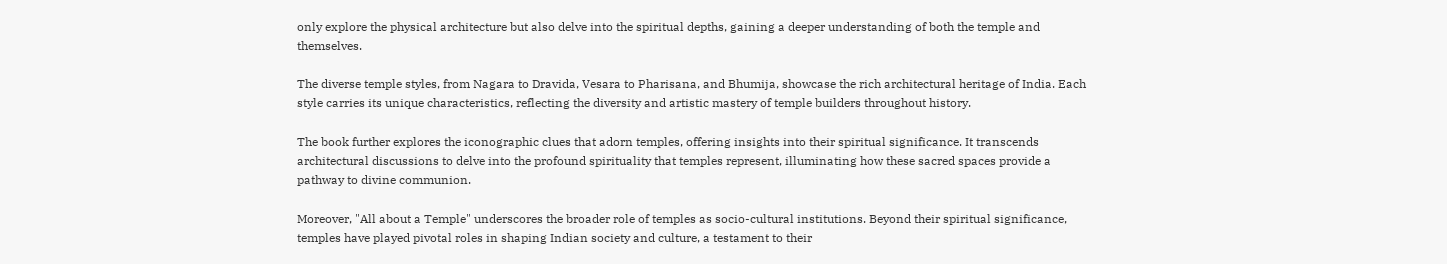only explore the physical architecture but also delve into the spiritual depths, gaining a deeper understanding of both the temple and themselves.

The diverse temple styles, from Nagara to Dravida, Vesara to Pharisana, and Bhumija, showcase the rich architectural heritage of India. Each style carries its unique characteristics, reflecting the diversity and artistic mastery of temple builders throughout history.

The book further explores the iconographic clues that adorn temples, offering insights into their spiritual significance. It transcends architectural discussions to delve into the profound spirituality that temples represent, illuminating how these sacred spaces provide a pathway to divine communion.

Moreover, "All about a Temple" underscores the broader role of temples as socio-cultural institutions. Beyond their spiritual significance, temples have played pivotal roles in shaping Indian society and culture, a testament to their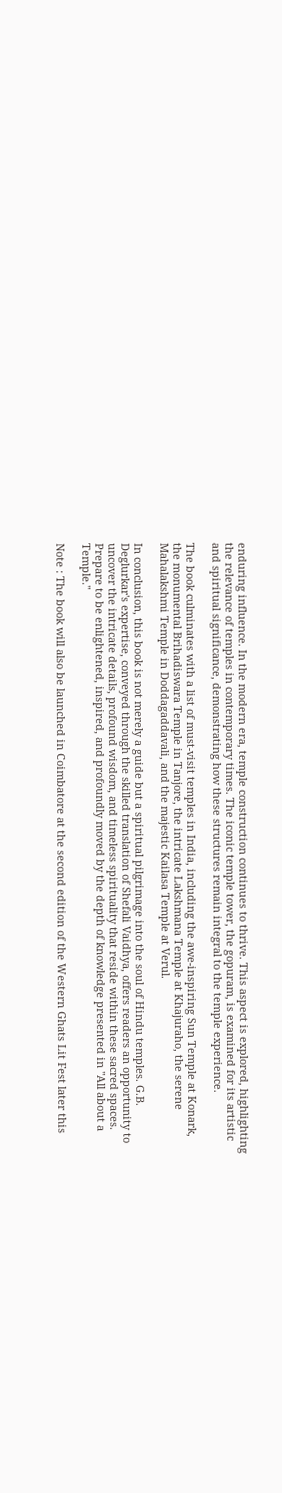enduring influence. In the modern era, temple construction continues to thrive. This aspect is explored, highlighting the relevance of temples in contemporary times. The iconic temple tower, the gopuram, is examined for its artistic and spiritual significance, demonstrating how these structures remain integral to the temple experience.

The book culminates with a list of must-visit temples in India, including the awe-inspiring Sun Temple at Konark, the monumental Brihadiswara Temple in Tanjore, the intricate Lakshmana Temple at Khajuraho, the serene Mahalakshmi Temple in Doddagaddavali, and the majestic Kailasa Temple at Verul.

In conclusion, this book is not merely a guide but a spiritual pilgrimage into the soul of Hindu temples. G.B. Deglurkar's expertise, conveyed through the skilled translation of Shefali Vaidhya, offers readers an opportunity to uncover the intricate details, profound wisdom, and timeless spirituality that reside within these sacred spaces. Prepare to be enlightened, inspired, and profoundly moved by the depth of knowledge presented in "All about a Temple."

Note : The book will also be launched in Coimbatore at the second edition of the Western Ghats Lit Fest later this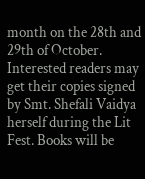month on the 28th and 29th of October. Interested readers may get their copies signed by Smt. Shefali Vaidya herself during the Lit Fest. Books will be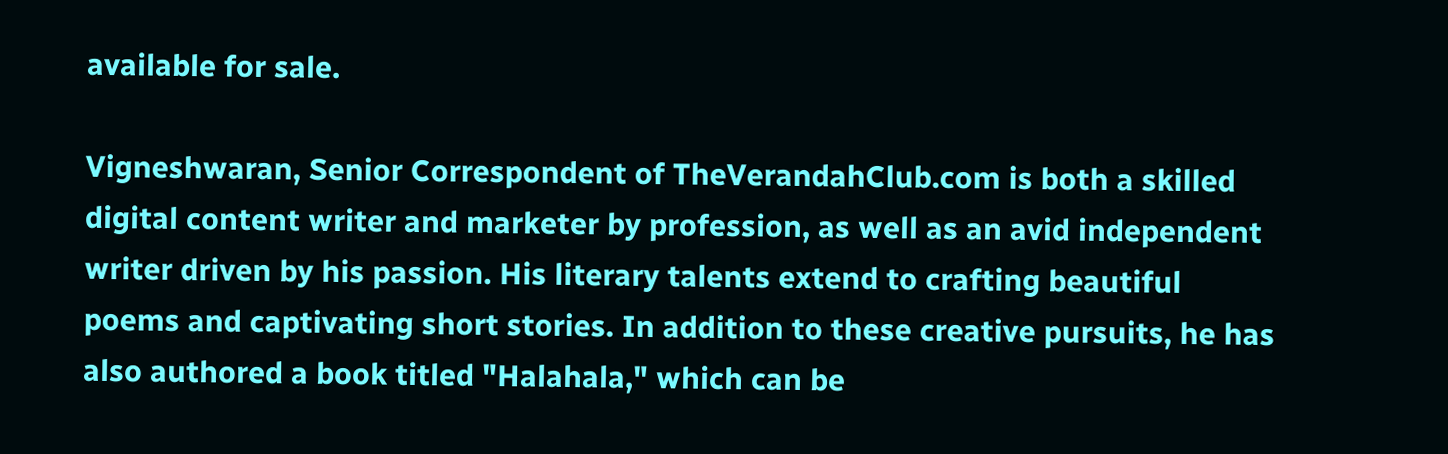available for sale.

Vigneshwaran, Senior Correspondent of TheVerandahClub.com is both a skilled digital content writer and marketer by profession, as well as an avid independent writer driven by his passion. His literary talents extend to crafting beautiful poems and captivating short stories. In addition to these creative pursuits, he has also authored a book titled "Halahala," which can be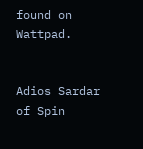found on Wattpad.


Adios Sardar of Spin